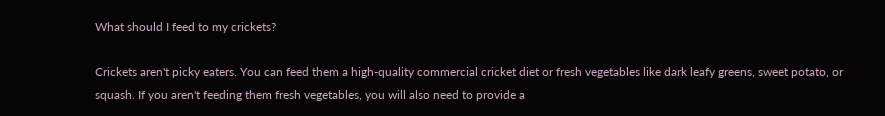What should I feed to my crickets?

Crickets aren't picky eaters. You can feed them a high-quality commercial cricket diet or fresh vegetables like dark leafy greens, sweet potato, or squash. If you aren't feeding them fresh vegetables, you will also need to provide a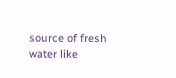source of fresh water like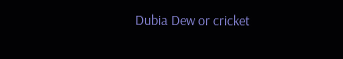Dubia Dew or cricket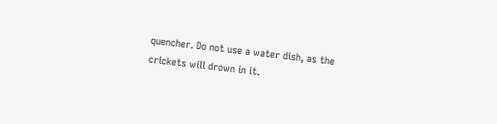quencher. Do not use a water dish, as the crickets will drown in it.